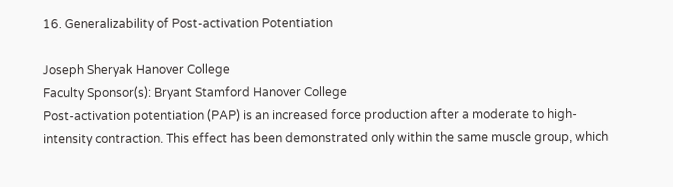16. Generalizability of Post-activation Potentiation

Joseph Sheryak Hanover College
Faculty Sponsor(s): Bryant Stamford Hanover College
Post-activation potentiation (PAP) is an increased force production after a moderate to high-intensity contraction. This effect has been demonstrated only within the same muscle group, which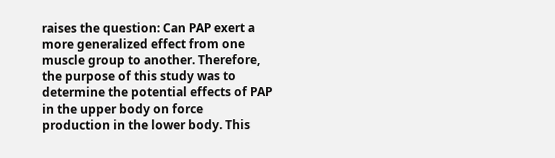raises the question: Can PAP exert a more generalized effect from one muscle group to another. Therefore, the purpose of this study was to determine the potential effects of PAP in the upper body on force production in the lower body. This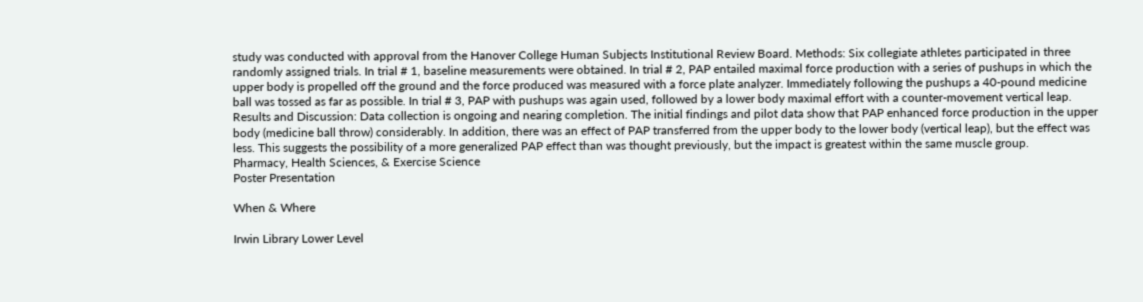study was conducted with approval from the Hanover College Human Subjects Institutional Review Board. Methods: Six collegiate athletes participated in three randomly assigned trials. In trial # 1, baseline measurements were obtained. In trial # 2, PAP entailed maximal force production with a series of pushups in which the upper body is propelled off the ground and the force produced was measured with a force plate analyzer. Immediately following the pushups a 40-pound medicine ball was tossed as far as possible. In trial # 3, PAP with pushups was again used, followed by a lower body maximal effort with a counter-movement vertical leap. Results and Discussion: Data collection is ongoing and nearing completion. The initial findings and pilot data show that PAP enhanced force production in the upper body (medicine ball throw) considerably. In addition, there was an effect of PAP transferred from the upper body to the lower body (vertical leap), but the effect was less. This suggests the possibility of a more generalized PAP effect than was thought previously, but the impact is greatest within the same muscle group.
Pharmacy, Health Sciences, & Exercise Science
Poster Presentation

When & Where

Irwin Library Lower Level